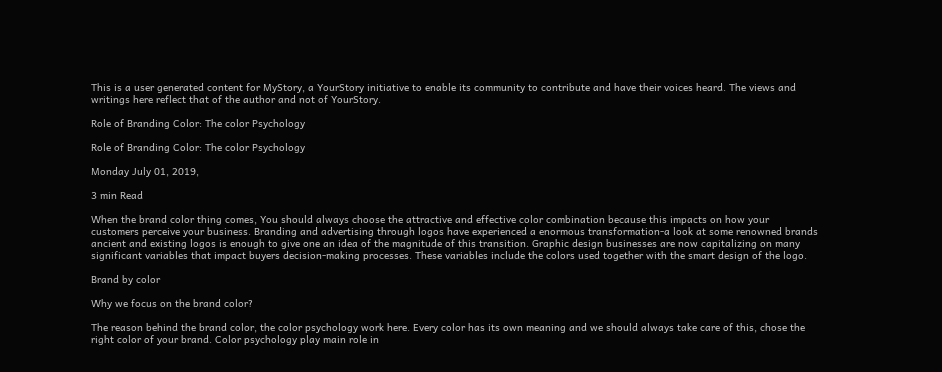This is a user generated content for MyStory, a YourStory initiative to enable its community to contribute and have their voices heard. The views and writings here reflect that of the author and not of YourStory.

Role of Branding Color: The color Psychology

Role of Branding Color: The color Psychology

Monday July 01, 2019,

3 min Read

When the brand color thing comes, You should always choose the attractive and effective color combination because this impacts on how your customers perceive your business. Branding and advertising through logos have experienced a enormous transformation-a look at some renowned brands ancient and existing logos is enough to give one an idea of the magnitude of this transition. Graphic design businesses are now capitalizing on many significant variables that impact buyers decision-making processes. These variables include the colors used together with the smart design of the logo.

Brand by color

Why we focus on the brand color?

The reason behind the brand color, the color psychology work here. Every color has its own meaning and we should always take care of this, chose the right color of your brand. Color psychology play main role in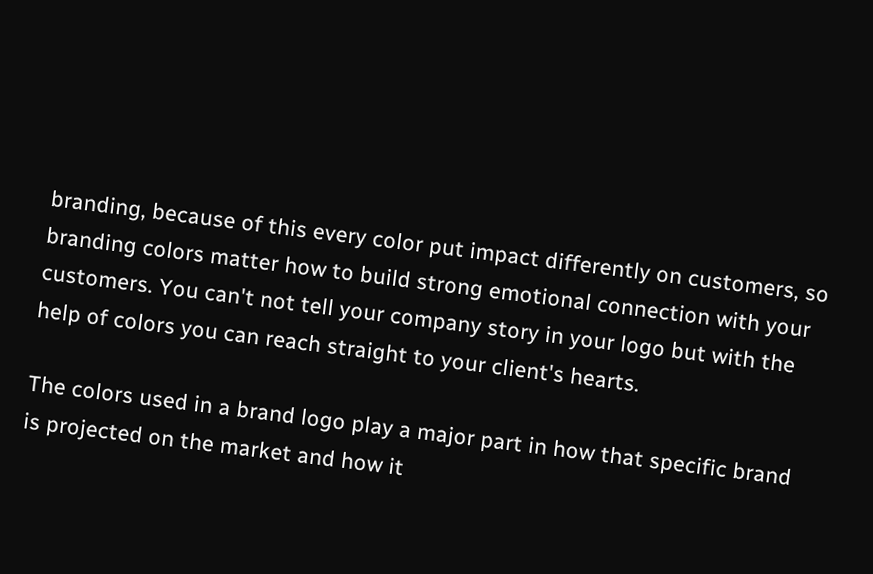branding, because of this every color put impact differently on customers, so branding colors matter how to build strong emotional connection with your customers. You can't not tell your company story in your logo but with the help of colors you can reach straight to your client's hearts.

The colors used in a brand logo play a major part in how that specific brand is projected on the market and how it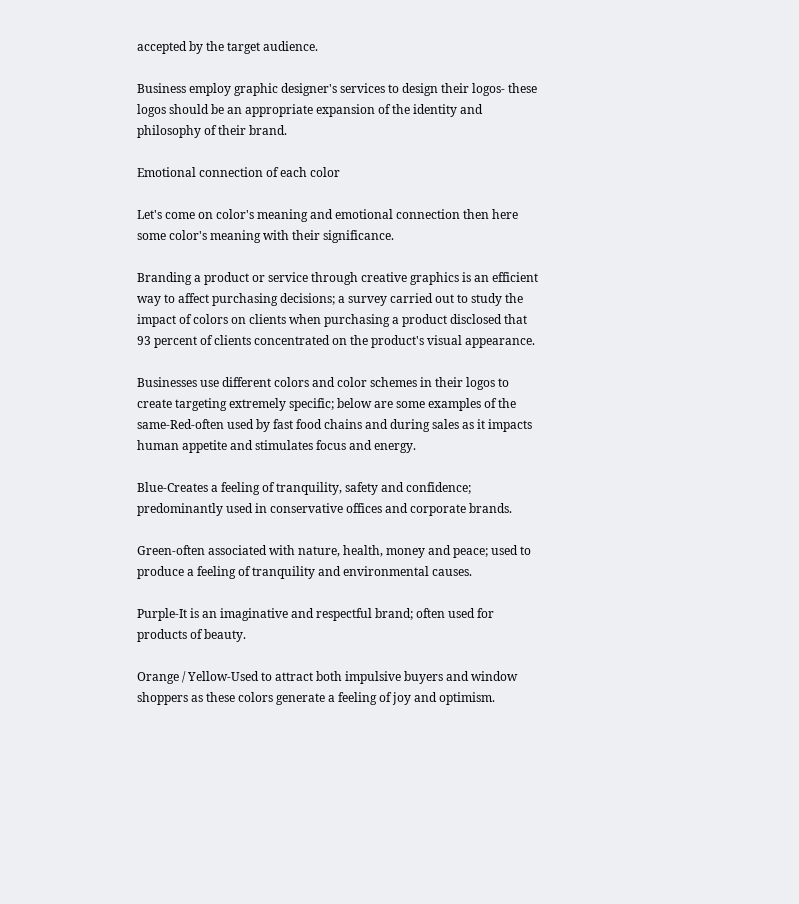accepted by the target audience.

Business employ graphic designer's services to design their logos- these logos should be an appropriate expansion of the identity and philosophy of their brand.

Emotional connection of each color

Let's come on color's meaning and emotional connection then here some color's meaning with their significance.

Branding a product or service through creative graphics is an efficient way to affect purchasing decisions; a survey carried out to study the impact of colors on clients when purchasing a product disclosed that 93 percent of clients concentrated on the product's visual appearance.

Businesses use different colors and color schemes in their logos to create targeting extremely specific; below are some examples of the same-Red-often used by fast food chains and during sales as it impacts human appetite and stimulates focus and energy.

Blue-Creates a feeling of tranquility, safety and confidence; predominantly used in conservative offices and corporate brands.

Green-often associated with nature, health, money and peace; used to produce a feeling of tranquility and environmental causes.

Purple-It is an imaginative and respectful brand; often used for products of beauty.

Orange / Yellow-Used to attract both impulsive buyers and window shoppers as these colors generate a feeling of joy and optimism.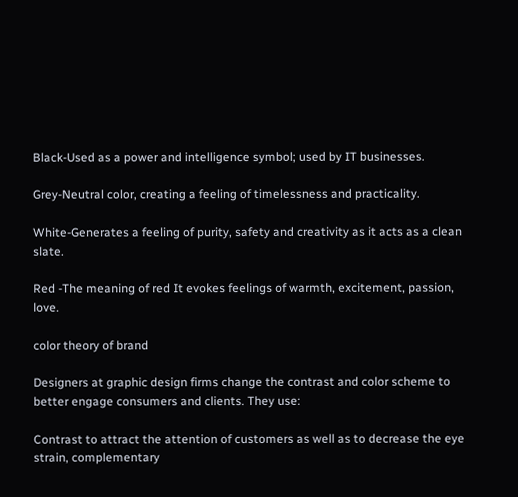Black-Used as a power and intelligence symbol; used by IT businesses.

Grey-Neutral color, creating a feeling of timelessness and practicality.

White-Generates a feeling of purity, safety and creativity as it acts as a clean slate.

Red -The meaning of red It evokes feelings of warmth, excitement, passion, love.

color theory of brand

Designers at graphic design firms change the contrast and color scheme to better engage consumers and clients. They use:

Contrast to attract the attention of customers as well as to decrease the eye strain, complementary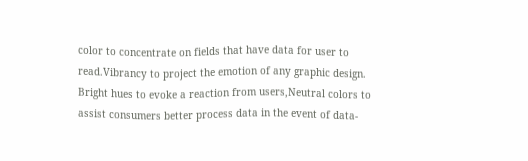color to concentrate on fields that have data for user to read.Vibrancy to project the emotion of any graphic design. Bright hues to evoke a reaction from users,Neutral colors to assist consumers better process data in the event of data-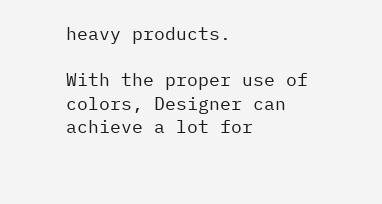heavy products.

With the proper use of colors, Designer can achieve a lot for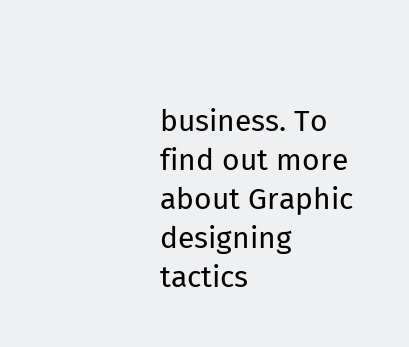business. To find out more about Graphic designing tactics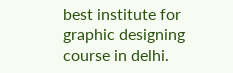best institute for graphic designing course in delhi.